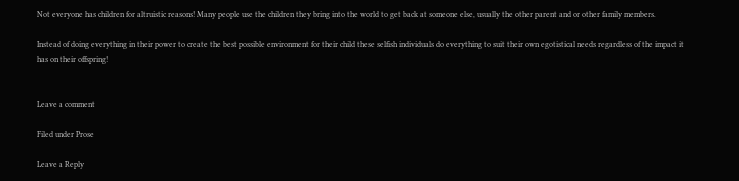Not everyone has children for altruistic reasons! Many people use the children they bring into the world to get back at someone else, usually the other parent and or other family members.

Instead of doing everything in their power to create the best possible environment for their child these selfish individuals do everything to suit their own egotistical needs regardless of the impact it has on their offspring!


Leave a comment

Filed under Prose

Leave a Reply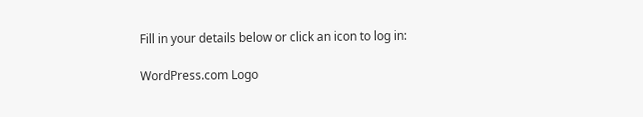Fill in your details below or click an icon to log in:

WordPress.com Logo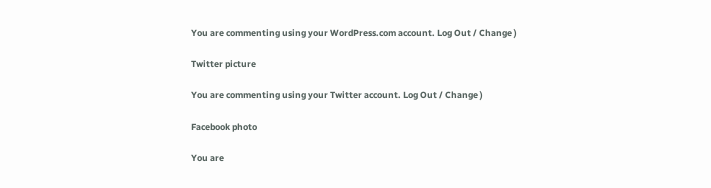You are commenting using your WordPress.com account. Log Out / Change )

Twitter picture

You are commenting using your Twitter account. Log Out / Change )

Facebook photo

You are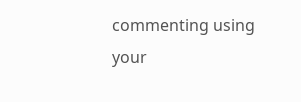commenting using your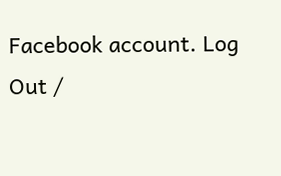Facebook account. Log Out /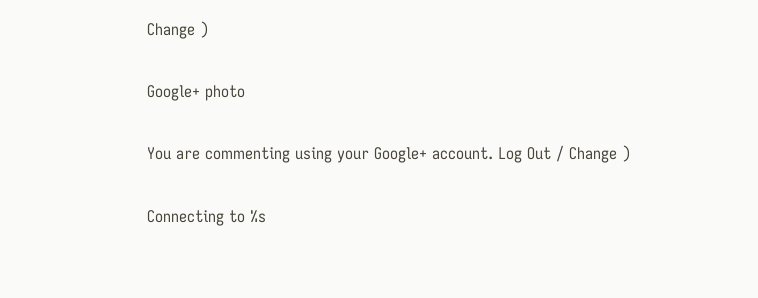Change )

Google+ photo

You are commenting using your Google+ account. Log Out / Change )

Connecting to %s